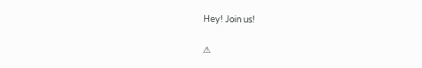Hey! Join us!

⚠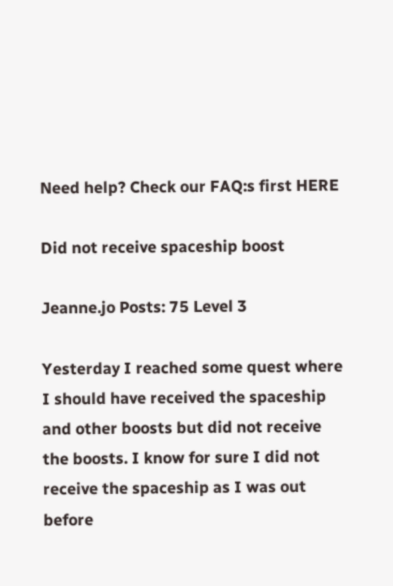Need help? Check our FAQ:s first HERE

Did not receive spaceship boost

Jeanne.jo Posts: 75 Level 3

Yesterday I reached some quest where I should have received the spaceship and other boosts but did not receive the boosts. I know for sure I did not receive the spaceship as I was out before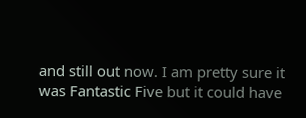and still out now. I am pretty sure it was Fantastic Five but it could have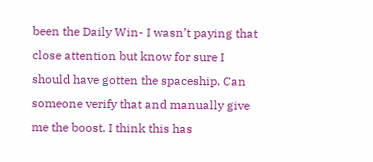been the Daily Win- I wasn’t paying that close attention but know for sure I should have gotten the spaceship. Can someone verify that and manually give me the boost. I think this has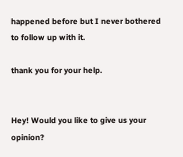happened before but I never bothered to follow up with it.

thank you for your help.


Hey! Would you like to give us your opinion?